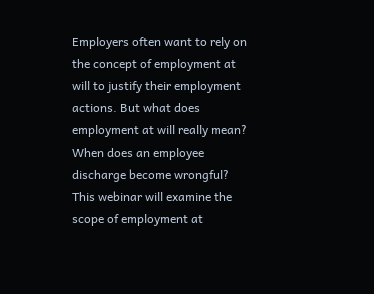Employers often want to rely on the concept of employment at will to justify their employment actions. But what does employment at will really mean? When does an employee discharge become wrongful? This webinar will examine the scope of employment at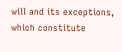will and its exceptions, which constitute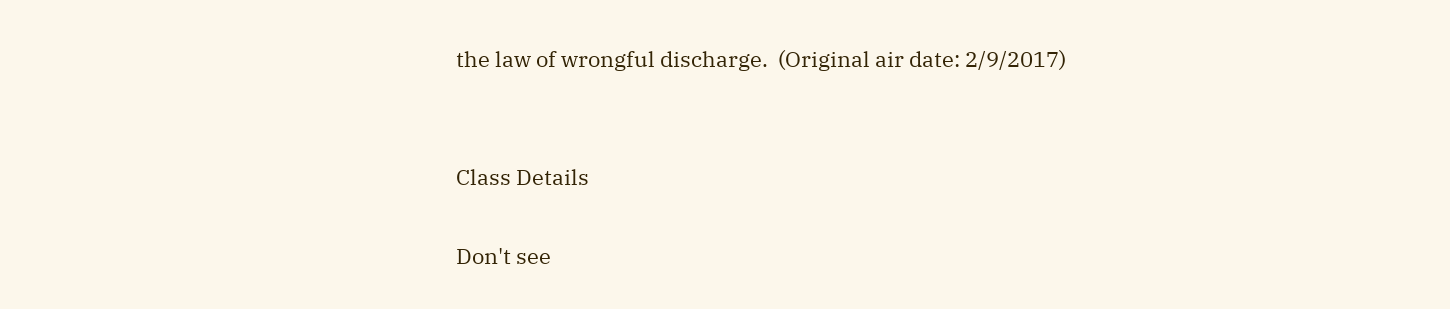the law of wrongful discharge.  (Original air date: 2/9/2017)


Class Details

Don't see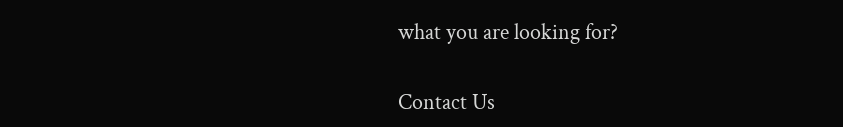what you are looking for?

Contact Us